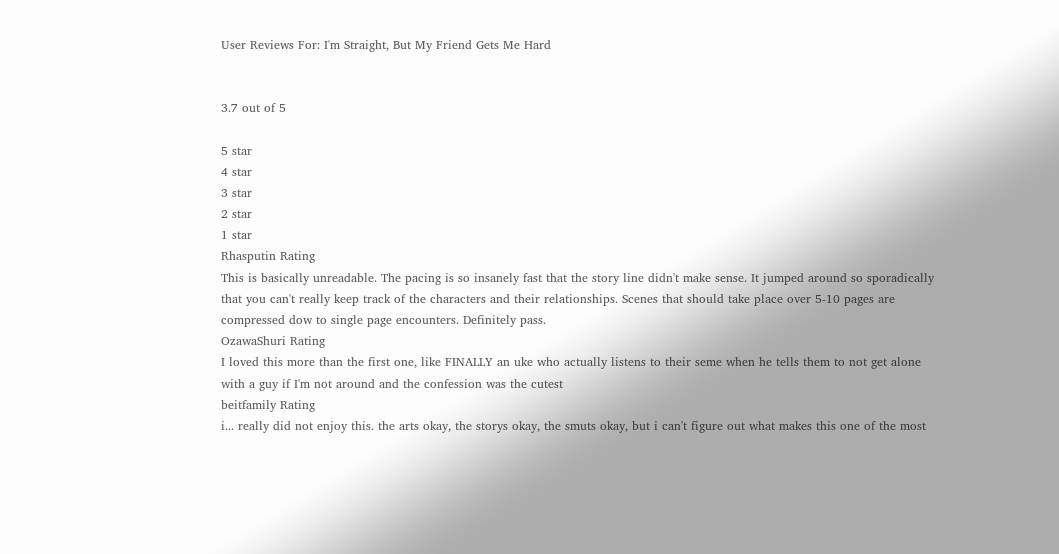User Reviews For: I'm Straight, But My Friend Gets Me Hard


3.7 out of 5

5 star
4 star
3 star
2 star
1 star
Rhasputin Rating
This is basically unreadable. The pacing is so insanely fast that the story line didn't make sense. It jumped around so sporadically that you can't really keep track of the characters and their relationships. Scenes that should take place over 5-10 pages are compressed dow to single page encounters. Definitely pass.
OzawaShuri Rating
I loved this more than the first one, like FINALLY an uke who actually listens to their seme when he tells them to not get alone with a guy if I'm not around and the confession was the cutest
beitfamily Rating
i... really did not enjoy this. the arts okay, the storys okay, the smuts okay, but i can't figure out what makes this one of the most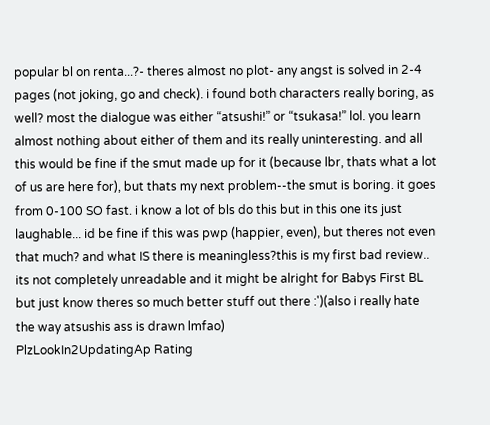popular bl on renta...?- theres almost no plot- any angst is solved in 2-4 pages (not joking, go and check). i found both characters really boring, as well? most the dialogue was either “atsushi!” or “tsukasa!” lol. you learn almost nothing about either of them and its really uninteresting. and all this would be fine if the smut made up for it (because lbr, thats what a lot of us are here for), but thats my next problem--the smut is boring. it goes from 0-100 SO fast. i know a lot of bls do this but in this one its just laughable... id be fine if this was pwp (happier, even), but theres not even that much? and what IS there is meaningless?this is my first bad review.. its not completely unreadable and it might be alright for Babys First BL but just know theres so much better stuff out there :')(also i really hate the way atsushis ass is drawn lmfao)
PlzLookIn2UpdatingAp Rating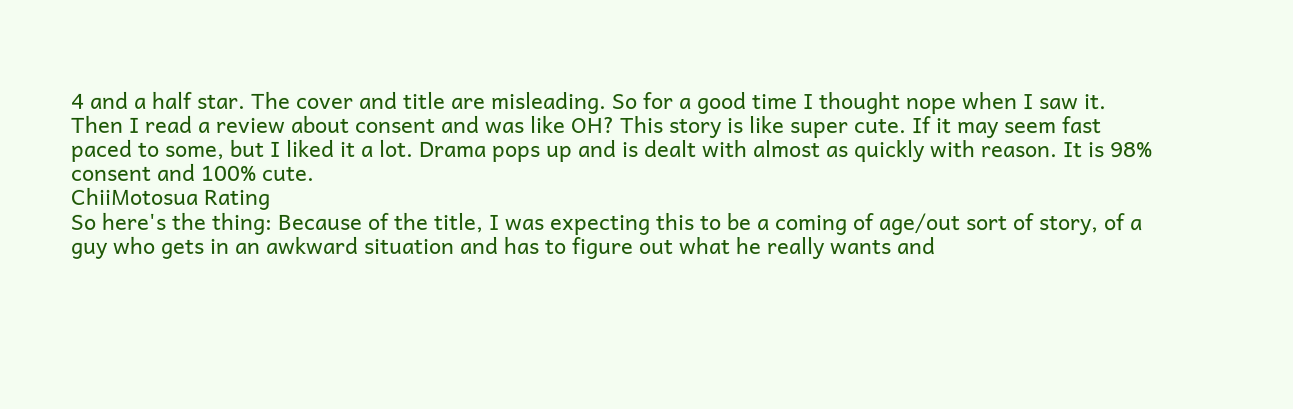4 and a half star. The cover and title are misleading. So for a good time I thought nope when I saw it. Then I read a review about consent and was like OH? This story is like super cute. If it may seem fast paced to some, but I liked it a lot. Drama pops up and is dealt with almost as quickly with reason. It is 98% consent and 100% cute.
ChiiMotosua Rating
So here's the thing: Because of the title, I was expecting this to be a coming of age/out sort of story, of a guy who gets in an awkward situation and has to figure out what he really wants and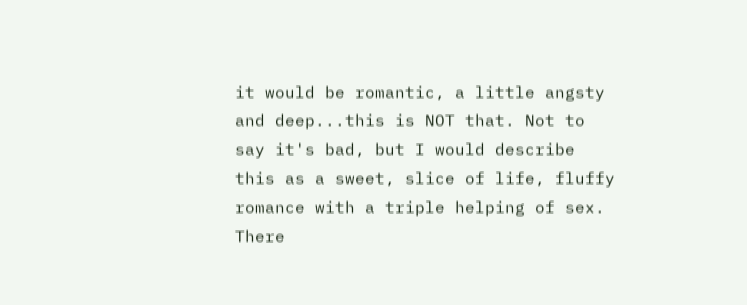it would be romantic, a little angsty and deep...this is NOT that. Not to say it's bad, but I would describe this as a sweet, slice of life, fluffy romance with a triple helping of sex. There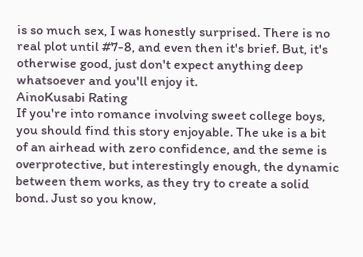is so much sex, I was honestly surprised. There is no real plot until #7-8, and even then it's brief. But, it's otherwise good, just don't expect anything deep whatsoever and you'll enjoy it.
AinoKusabi Rating
If you're into romance involving sweet college boys, you should find this story enjoyable. The uke is a bit of an airhead with zero confidence, and the seme is overprotective, but interestingly enough, the dynamic between them works, as they try to create a solid bond. Just so you know,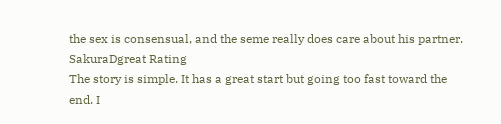the sex is consensual, and the seme really does care about his partner.
SakuraDgreat Rating
The story is simple. It has a great start but going too fast toward the end. I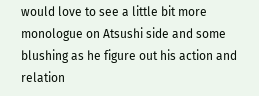would love to see a little bit more monologue on Atsushi side and some blushing as he figure out his action and relation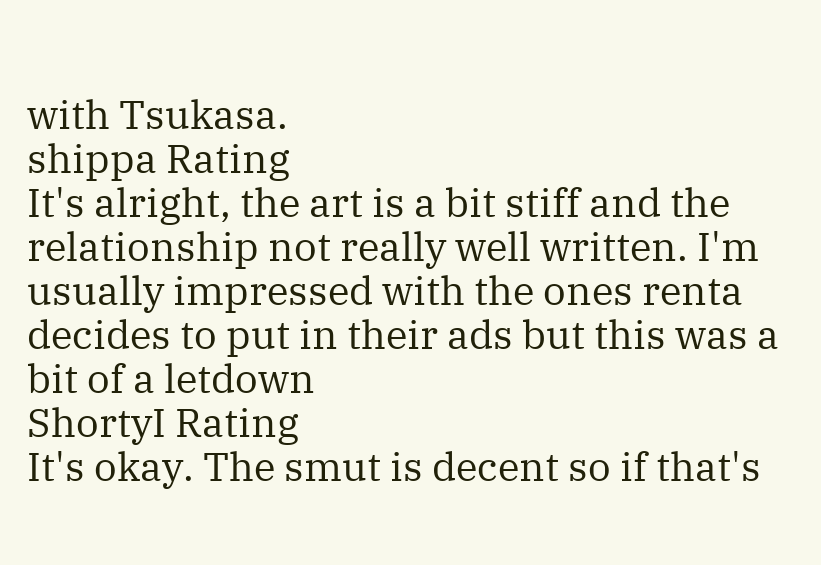with Tsukasa.
shippa Rating
It's alright, the art is a bit stiff and the relationship not really well written. I'm usually impressed with the ones renta decides to put in their ads but this was a bit of a letdown
ShortyI Rating
It's okay. The smut is decent so if that's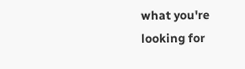what you're looking for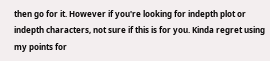then go for it. However if you're looking for indepth plot or indepth characters, not sure if this is for you. Kinda regret using my points for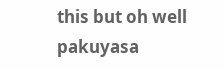this but oh well
pakuyasa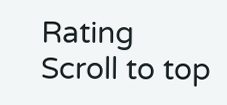Rating
Scroll to top